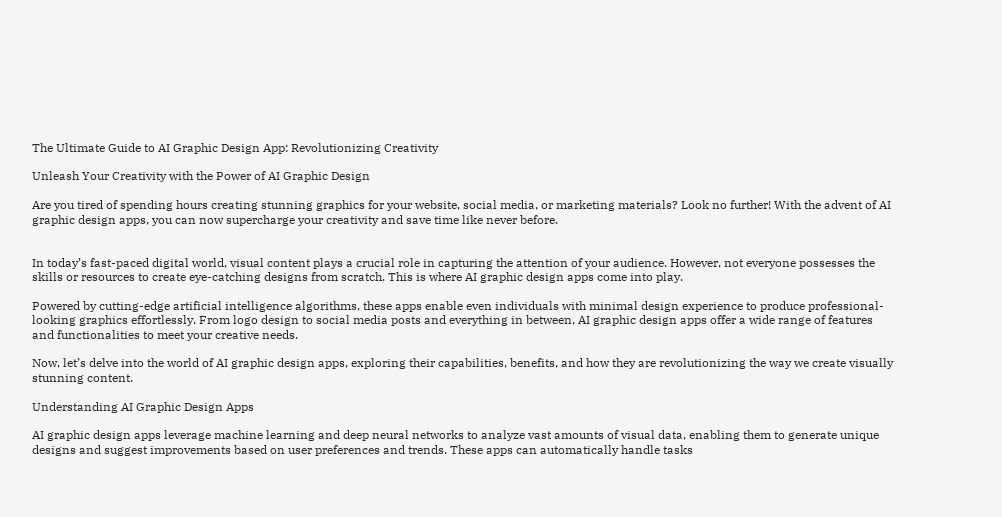The Ultimate Guide to AI Graphic Design App: Revolutionizing Creativity

Unleash Your Creativity with the Power of AI Graphic Design

Are you tired of spending hours creating stunning graphics for your website, social media, or marketing materials? Look no further! With the advent of AI graphic design apps, you can now supercharge your creativity and save time like never before.


In today’s fast-paced digital world, visual content plays a crucial role in capturing the attention of your audience. However, not everyone possesses the skills or resources to create eye-catching designs from scratch. This is where AI graphic design apps come into play.

Powered by cutting-edge artificial intelligence algorithms, these apps enable even individuals with minimal design experience to produce professional-looking graphics effortlessly. From logo design to social media posts and everything in between, AI graphic design apps offer a wide range of features and functionalities to meet your creative needs.

Now, let’s delve into the world of AI graphic design apps, exploring their capabilities, benefits, and how they are revolutionizing the way we create visually stunning content.

Understanding AI Graphic Design Apps

AI graphic design apps leverage machine learning and deep neural networks to analyze vast amounts of visual data, enabling them to generate unique designs and suggest improvements based on user preferences and trends. These apps can automatically handle tasks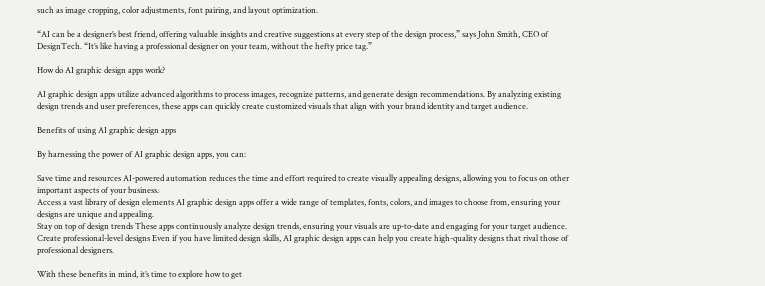such as image cropping, color adjustments, font pairing, and layout optimization.

“AI can be a designer’s best friend, offering valuable insights and creative suggestions at every step of the design process,” says John Smith, CEO of DesignTech. “It’s like having a professional designer on your team, without the hefty price tag.”

How do AI graphic design apps work?

AI graphic design apps utilize advanced algorithms to process images, recognize patterns, and generate design recommendations. By analyzing existing design trends and user preferences, these apps can quickly create customized visuals that align with your brand identity and target audience.

Benefits of using AI graphic design apps

By harnessing the power of AI graphic design apps, you can:

Save time and resources AI-powered automation reduces the time and effort required to create visually appealing designs, allowing you to focus on other important aspects of your business.
Access a vast library of design elements AI graphic design apps offer a wide range of templates, fonts, colors, and images to choose from, ensuring your designs are unique and appealing.
Stay on top of design trends These apps continuously analyze design trends, ensuring your visuals are up-to-date and engaging for your target audience.
Create professional-level designs Even if you have limited design skills, AI graphic design apps can help you create high-quality designs that rival those of professional designers.

With these benefits in mind, it’s time to explore how to get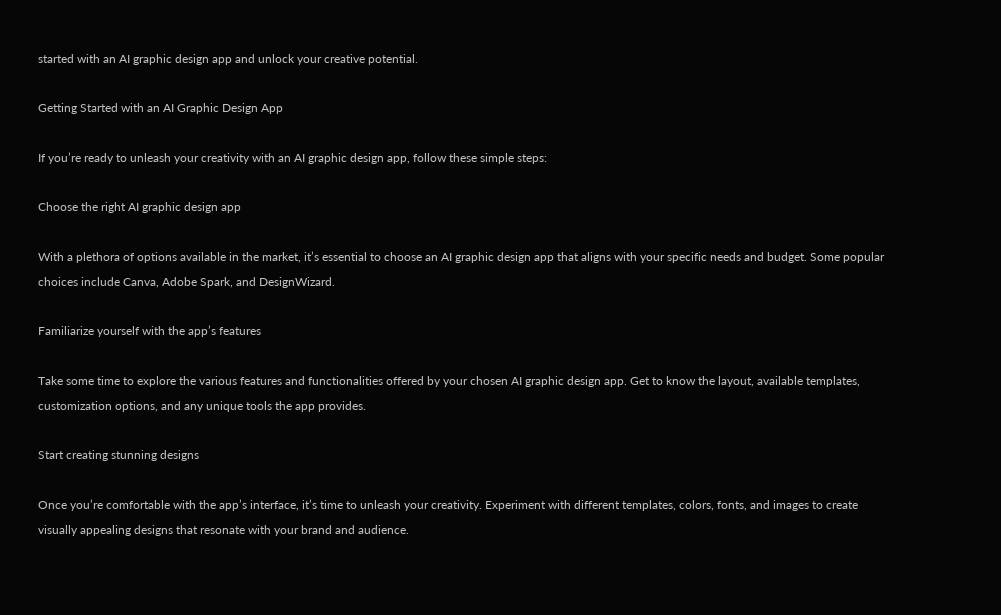started with an AI graphic design app and unlock your creative potential.

Getting Started with an AI Graphic Design App

If you’re ready to unleash your creativity with an AI graphic design app, follow these simple steps:

Choose the right AI graphic design app

With a plethora of options available in the market, it’s essential to choose an AI graphic design app that aligns with your specific needs and budget. Some popular choices include Canva, Adobe Spark, and DesignWizard.

Familiarize yourself with the app’s features

Take some time to explore the various features and functionalities offered by your chosen AI graphic design app. Get to know the layout, available templates, customization options, and any unique tools the app provides.

Start creating stunning designs

Once you’re comfortable with the app’s interface, it’s time to unleash your creativity. Experiment with different templates, colors, fonts, and images to create visually appealing designs that resonate with your brand and audience.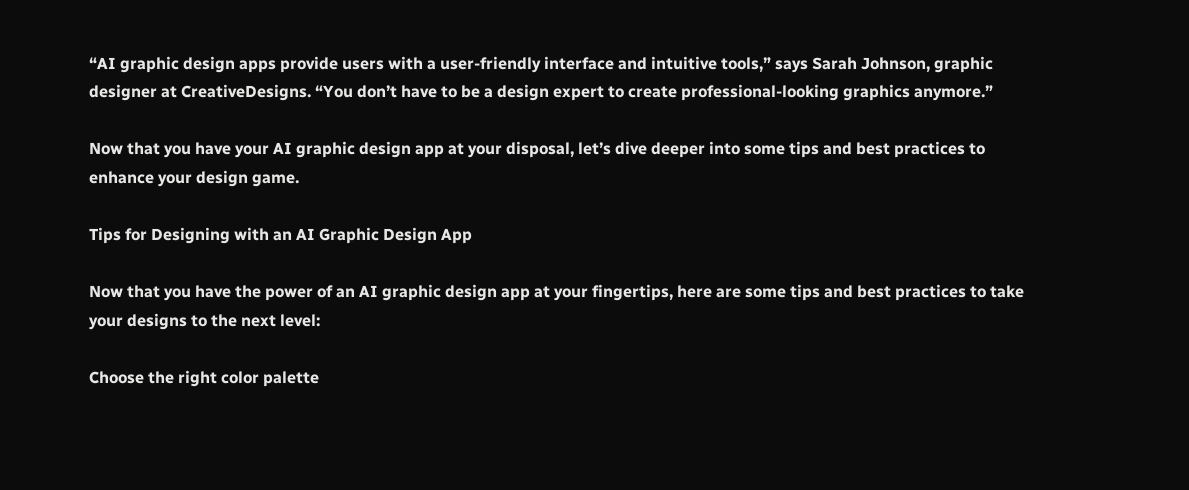“AI graphic design apps provide users with a user-friendly interface and intuitive tools,” says Sarah Johnson, graphic designer at CreativeDesigns. “You don’t have to be a design expert to create professional-looking graphics anymore.”

Now that you have your AI graphic design app at your disposal, let’s dive deeper into some tips and best practices to enhance your design game.

Tips for Designing with an AI Graphic Design App

Now that you have the power of an AI graphic design app at your fingertips, here are some tips and best practices to take your designs to the next level:

Choose the right color palette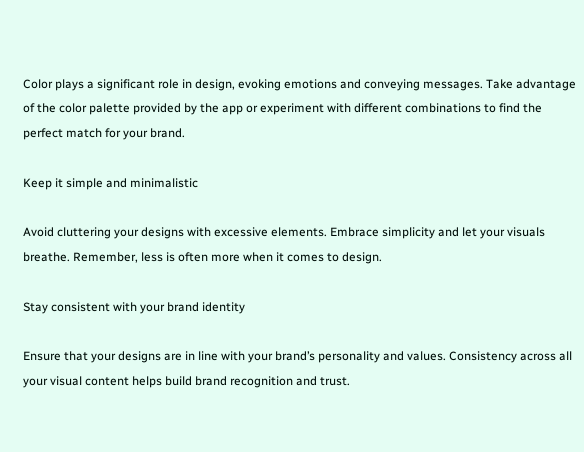Color plays a significant role in design, evoking emotions and conveying messages. Take advantage of the color palette provided by the app or experiment with different combinations to find the perfect match for your brand.

Keep it simple and minimalistic

Avoid cluttering your designs with excessive elements. Embrace simplicity and let your visuals breathe. Remember, less is often more when it comes to design.

Stay consistent with your brand identity

Ensure that your designs are in line with your brand’s personality and values. Consistency across all your visual content helps build brand recognition and trust.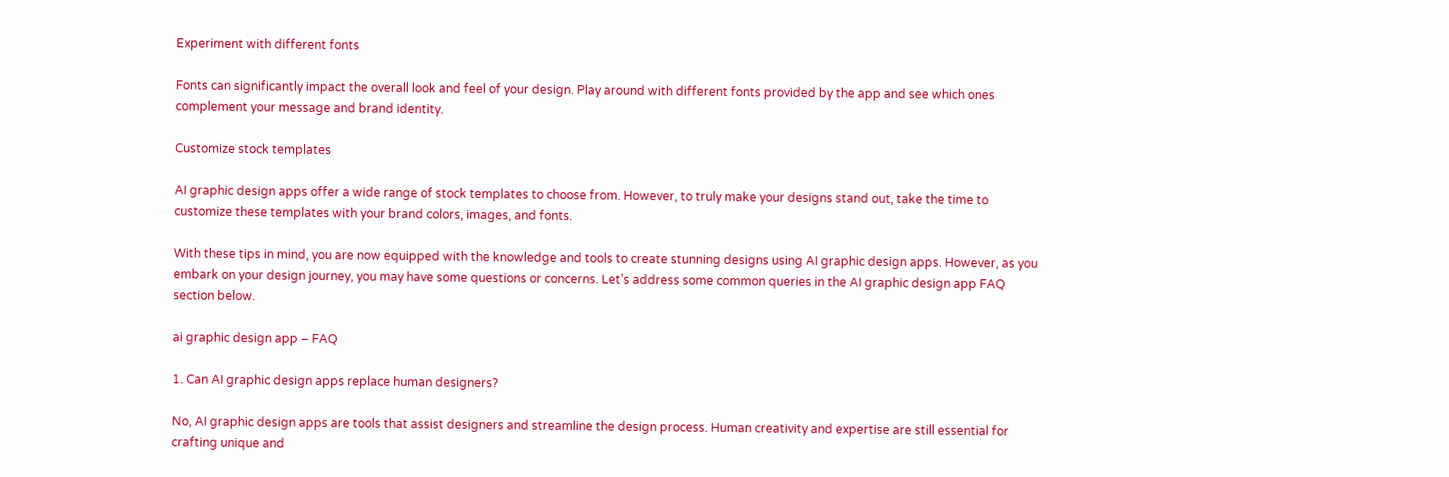Experiment with different fonts

Fonts can significantly impact the overall look and feel of your design. Play around with different fonts provided by the app and see which ones complement your message and brand identity.

Customize stock templates

AI graphic design apps offer a wide range of stock templates to choose from. However, to truly make your designs stand out, take the time to customize these templates with your brand colors, images, and fonts.

With these tips in mind, you are now equipped with the knowledge and tools to create stunning designs using AI graphic design apps. However, as you embark on your design journey, you may have some questions or concerns. Let’s address some common queries in the AI graphic design app FAQ section below.

ai graphic design app – FAQ

1. Can AI graphic design apps replace human designers?

No, AI graphic design apps are tools that assist designers and streamline the design process. Human creativity and expertise are still essential for crafting unique and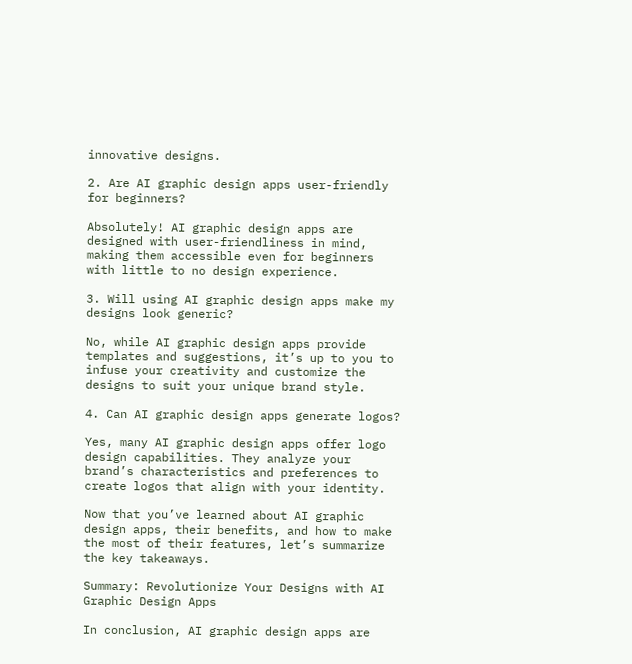innovative designs.

2. Are AI graphic design apps user-friendly for beginners?

Absolutely! AI graphic design apps are designed with user-friendliness in mind, making them accessible even for beginners with little to no design experience.

3. Will using AI graphic design apps make my designs look generic?

No, while AI graphic design apps provide templates and suggestions, it’s up to you to infuse your creativity and customize the designs to suit your unique brand style.

4. Can AI graphic design apps generate logos?

Yes, many AI graphic design apps offer logo design capabilities. They analyze your brand’s characteristics and preferences to create logos that align with your identity.

Now that you’ve learned about AI graphic design apps, their benefits, and how to make the most of their features, let’s summarize the key takeaways.

Summary: Revolutionize Your Designs with AI Graphic Design Apps

In conclusion, AI graphic design apps are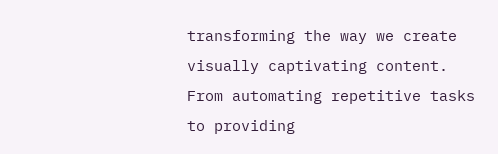transforming the way we create visually captivating content. From automating repetitive tasks to providing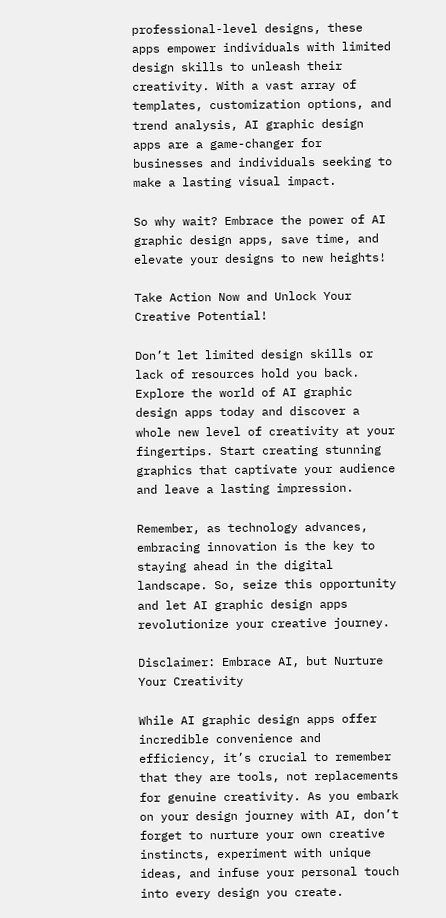professional-level designs, these apps empower individuals with limited design skills to unleash their creativity. With a vast array of templates, customization options, and trend analysis, AI graphic design apps are a game-changer for businesses and individuals seeking to make a lasting visual impact.

So why wait? Embrace the power of AI graphic design apps, save time, and elevate your designs to new heights!

Take Action Now and Unlock Your Creative Potential!

Don’t let limited design skills or lack of resources hold you back. Explore the world of AI graphic design apps today and discover a whole new level of creativity at your fingertips. Start creating stunning graphics that captivate your audience and leave a lasting impression.

Remember, as technology advances, embracing innovation is the key to staying ahead in the digital landscape. So, seize this opportunity and let AI graphic design apps revolutionize your creative journey.

Disclaimer: Embrace AI, but Nurture Your Creativity

While AI graphic design apps offer incredible convenience and efficiency, it’s crucial to remember that they are tools, not replacements for genuine creativity. As you embark on your design journey with AI, don’t forget to nurture your own creative instincts, experiment with unique ideas, and infuse your personal touch into every design you create.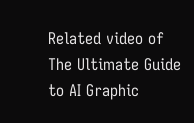Related video of The Ultimate Guide to AI Graphic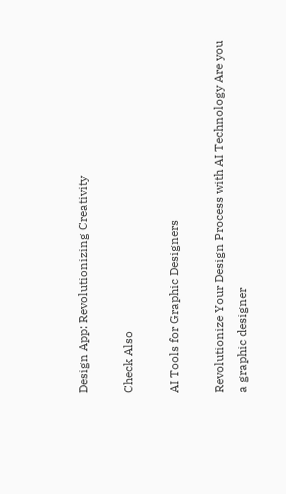Design App: Revolutionizing Creativity

Check Also

AI Tools for Graphic Designers

Revolutionize Your Design Process with AI Technology Are you a graphic designer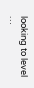looking to level …